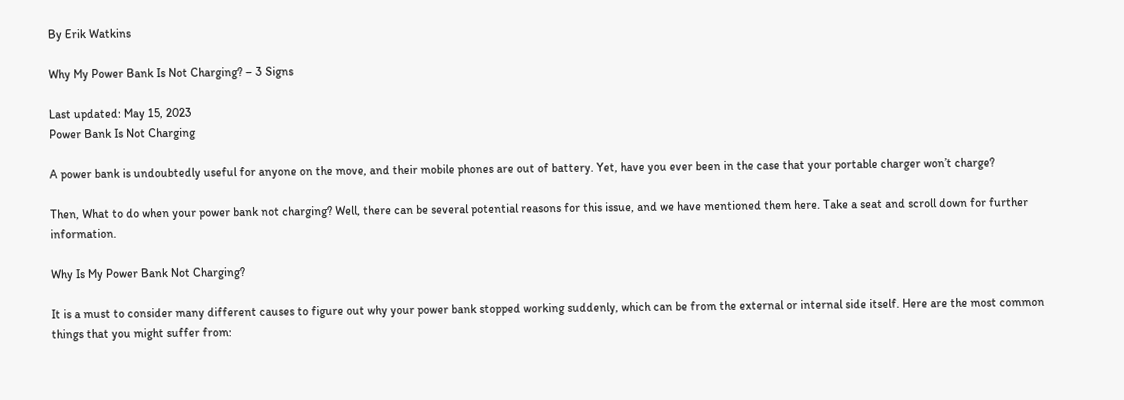By Erik Watkins

Why My Power Bank Is Not Charging? – 3 Signs

Last updated: May 15, 2023
Power Bank Is Not Charging

A power bank is undoubtedly useful for anyone on the move, and their mobile phones are out of battery. Yet, have you ever been in the case that your portable charger won’t charge?

Then, What to do when your power bank not charging? Well, there can be several potential reasons for this issue, and we have mentioned them here. Take a seat and scroll down for further information.

Why Is My Power Bank Not Charging?

It is a must to consider many different causes to figure out why your power bank stopped working suddenly, which can be from the external or internal side itself. Here are the most common things that you might suffer from: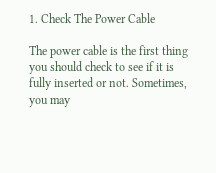1. Check The Power Cable

The power cable is the first thing you should check to see if it is fully inserted or not. Sometimes, you may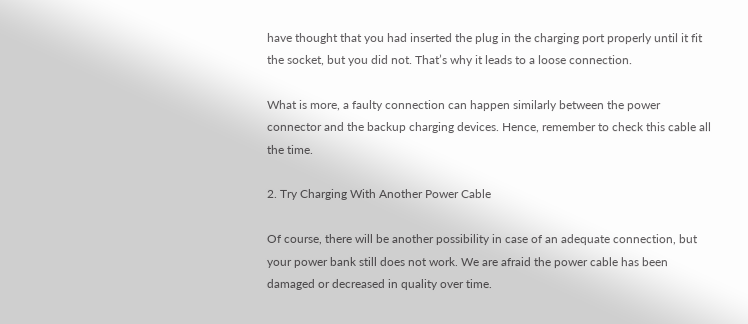have thought that you had inserted the plug in the charging port properly until it fit the socket, but you did not. That’s why it leads to a loose connection.

What is more, a faulty connection can happen similarly between the power connector and the backup charging devices. Hence, remember to check this cable all the time.

2. Try Charging With Another Power Cable

Of course, there will be another possibility in case of an adequate connection, but your power bank still does not work. We are afraid the power cable has been damaged or decreased in quality over time.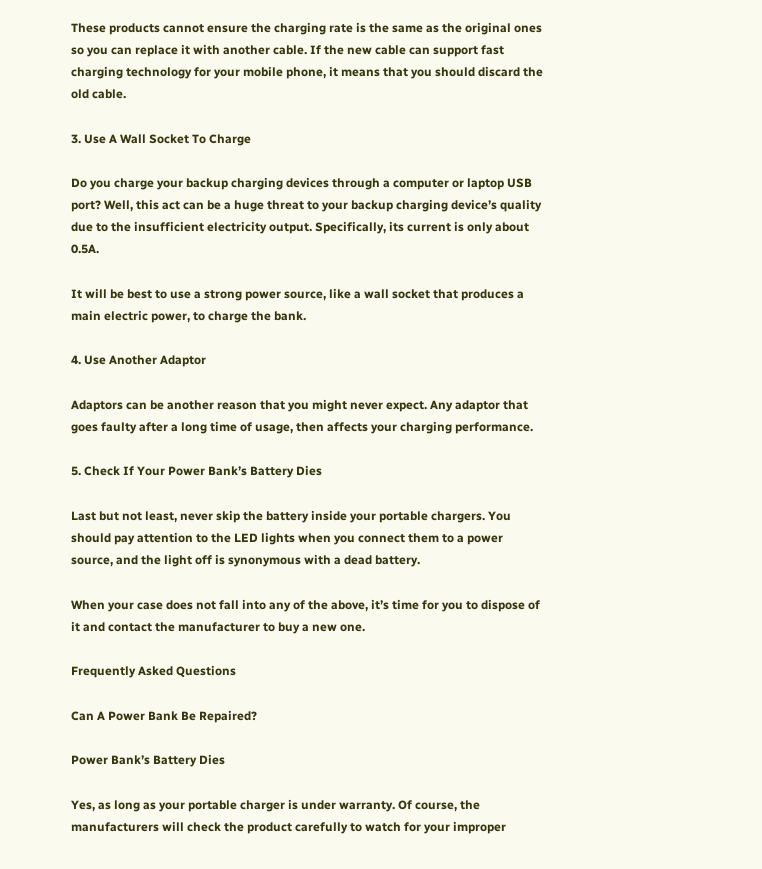These products cannot ensure the charging rate is the same as the original ones so you can replace it with another cable. If the new cable can support fast charging technology for your mobile phone, it means that you should discard the old cable.

3. Use A Wall Socket To Charge

Do you charge your backup charging devices through a computer or laptop USB port? Well, this act can be a huge threat to your backup charging device’s quality due to the insufficient electricity output. Specifically, its current is only about 0.5A.

It will be best to use a strong power source, like a wall socket that produces a main electric power, to charge the bank.

4. Use Another Adaptor

Adaptors can be another reason that you might never expect. Any adaptor that goes faulty after a long time of usage, then affects your charging performance.

5. Check If Your Power Bank’s Battery Dies

Last but not least, never skip the battery inside your portable chargers. You should pay attention to the LED lights when you connect them to a power source, and the light off is synonymous with a dead battery.

When your case does not fall into any of the above, it’s time for you to dispose of it and contact the manufacturer to buy a new one.

Frequently Asked Questions

Can A Power Bank Be Repaired?

Power Bank’s Battery Dies

Yes, as long as your portable charger is under warranty. Of course, the manufacturers will check the product carefully to watch for your improper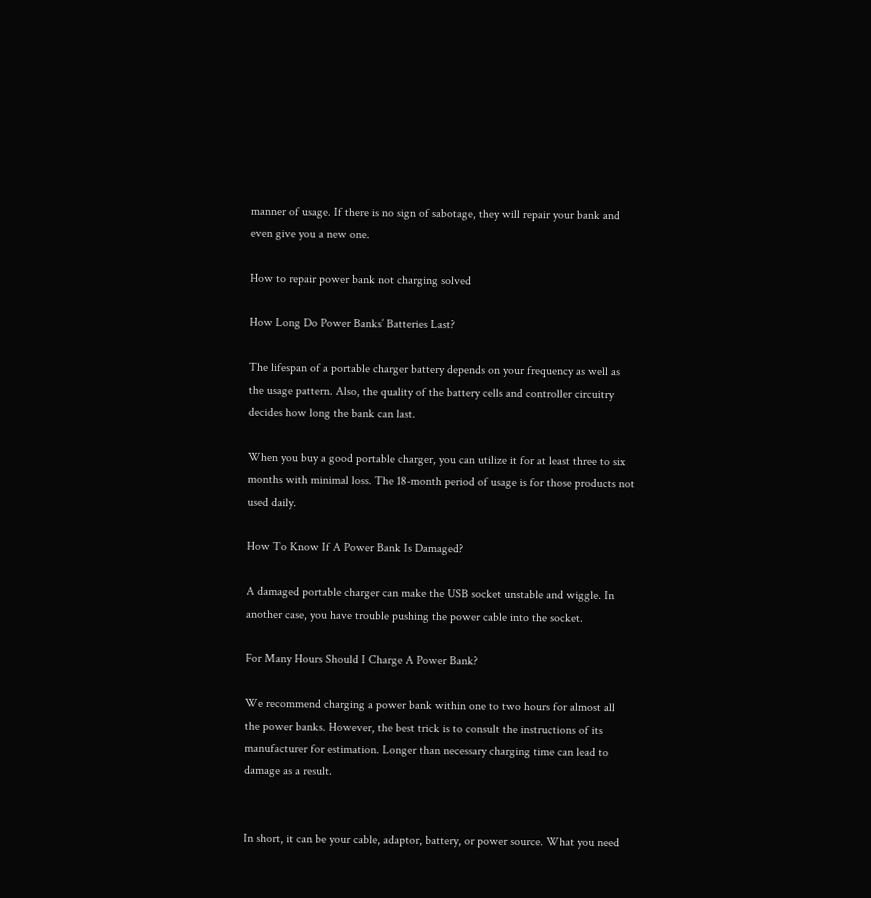manner of usage. If there is no sign of sabotage, they will repair your bank and even give you a new one.

How to repair power bank not charging solved

How Long Do Power Banks’ Batteries Last?

The lifespan of a portable charger battery depends on your frequency as well as the usage pattern. Also, the quality of the battery cells and controller circuitry decides how long the bank can last.

When you buy a good portable charger, you can utilize it for at least three to six months with minimal loss. The 18-month period of usage is for those products not used daily.

How To Know If A Power Bank Is Damaged?

A damaged portable charger can make the USB socket unstable and wiggle. In another case, you have trouble pushing the power cable into the socket.

For Many Hours Should I Charge A Power Bank?

We recommend charging a power bank within one to two hours for almost all the power banks. However, the best trick is to consult the instructions of its manufacturer for estimation. Longer than necessary charging time can lead to damage as a result.


In short, it can be your cable, adaptor, battery, or power source. What you need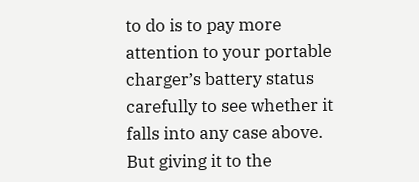to do is to pay more attention to your portable charger’s battery status carefully to see whether it falls into any case above. But giving it to the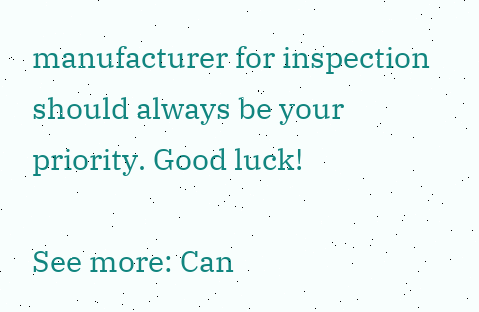manufacturer for inspection should always be your priority. Good luck!

See more: Can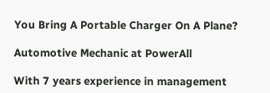You Bring A Portable Charger On A Plane?

Automotive Mechanic at PowerAll

With 7 years experience in management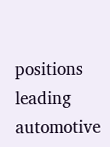positions leading automotive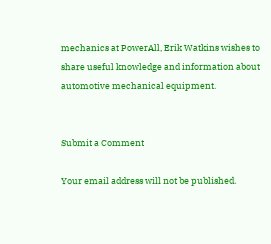mechanics at PowerAll, Erik Watkins wishes to share useful knowledge and information about automotive mechanical equipment.


Submit a Comment

Your email address will not be published.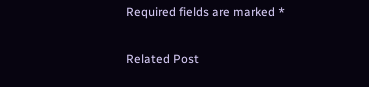Required fields are marked *

Related Post